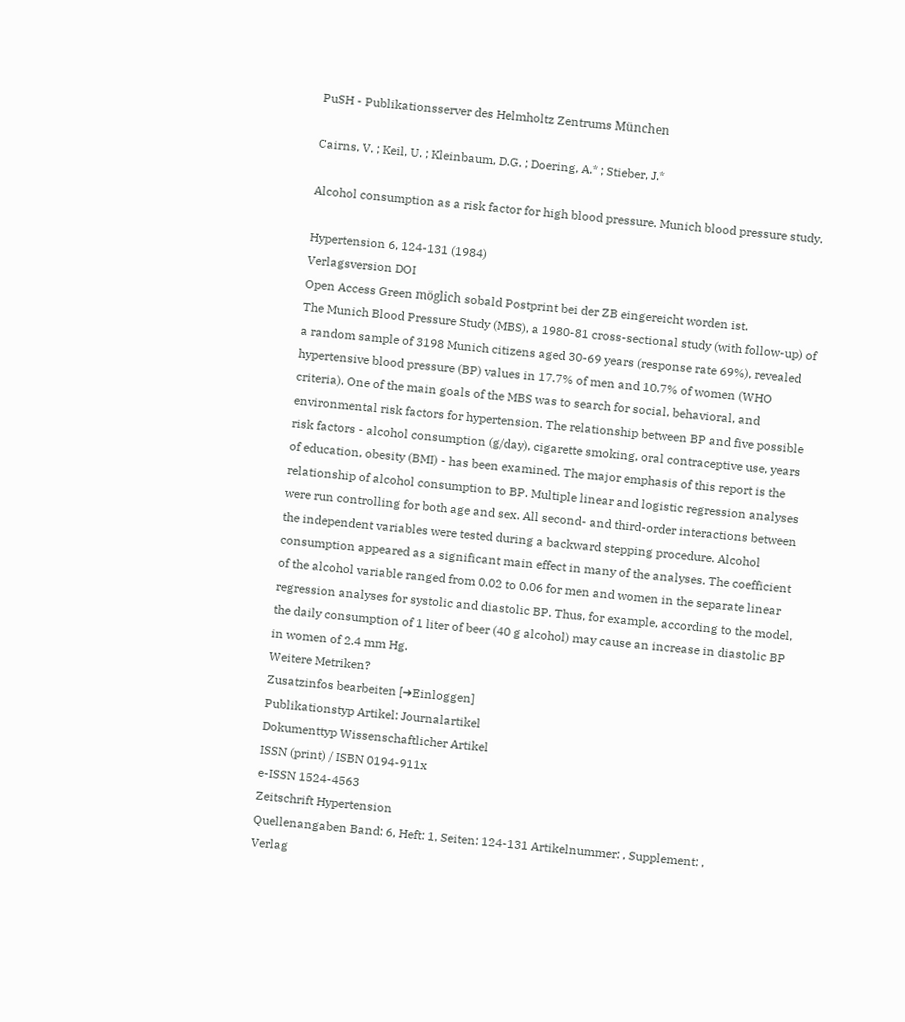PuSH - Publikationsserver des Helmholtz Zentrums München

Cairns, V. ; Keil, U. ; Kleinbaum, D.G. ; Doering, A.* ; Stieber, J.*

Alcohol consumption as a risk factor for high blood pressure. Munich blood pressure study.

Hypertension 6, 124-131 (1984)
Verlagsversion DOI
Open Access Green möglich sobald Postprint bei der ZB eingereicht worden ist.
The Munich Blood Pressure Study (MBS), a 1980-81 cross-sectional study (with follow-up) of a random sample of 3198 Munich citizens aged 30-69 years (response rate 69%), revealed hypertensive blood pressure (BP) values in 17.7% of men and 10.7% of women (WHO criteria). One of the main goals of the MBS was to search for social, behavioral, and environmental risk factors for hypertension. The relationship between BP and five possible risk factors - alcohol consumption (g/day), cigarette smoking, oral contraceptive use, years of education, obesity (BMI) - has been examined. The major emphasis of this report is the relationship of alcohol consumption to BP. Multiple linear and logistic regression analyses were run controlling for both age and sex. All second- and third-order interactions between the independent variables were tested during a backward stepping procedure. Alcohol consumption appeared as a significant main effect in many of the analyses. The coefficient of the alcohol variable ranged from 0.02 to 0.06 for men and women in the separate linear regression analyses for systolic and diastolic BP. Thus, for example, according to the model, the daily consumption of 1 liter of beer (40 g alcohol) may cause an increase in diastolic BP in women of 2.4 mm Hg.
Weitere Metriken?
Zusatzinfos bearbeiten [➜Einloggen]
Publikationstyp Artikel: Journalartikel
Dokumenttyp Wissenschaftlicher Artikel
ISSN (print) / ISBN 0194-911x
e-ISSN 1524-4563
Zeitschrift Hypertension
Quellenangaben Band: 6, Heft: 1, Seiten: 124-131 Artikelnummer: , Supplement: ,
Verlag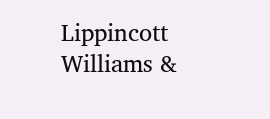Lippincott Williams &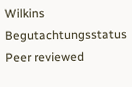Wilkins
Begutachtungsstatus Peer reviewed